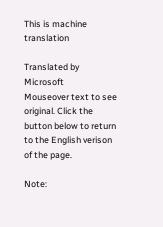This is machine translation

Translated by Microsoft
Mouseover text to see original. Click the button below to return to the English verison of the page.

Note: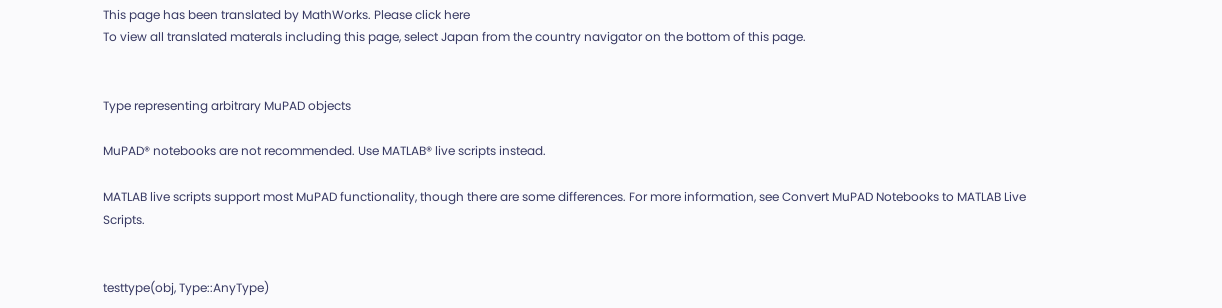This page has been translated by MathWorks. Please click here
To view all translated materals including this page, select Japan from the country navigator on the bottom of this page.


Type representing arbitrary MuPAD objects

MuPAD® notebooks are not recommended. Use MATLAB® live scripts instead.

MATLAB live scripts support most MuPAD functionality, though there are some differences. For more information, see Convert MuPAD Notebooks to MATLAB Live Scripts.


testtype(obj, Type::AnyType)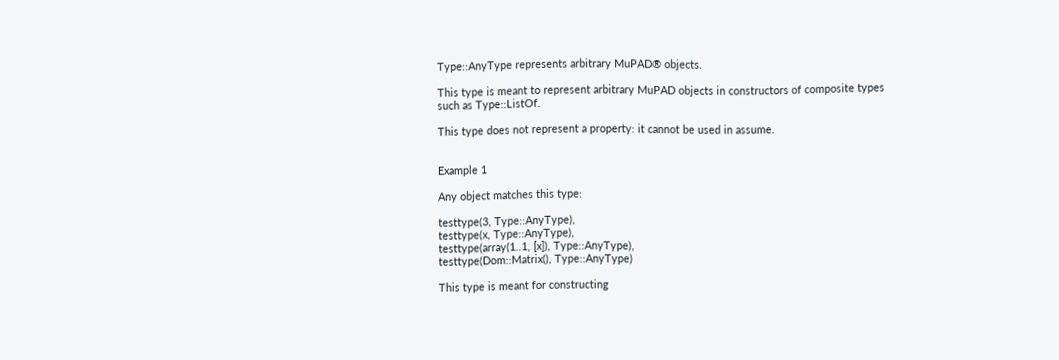Type::AnyType represents arbitrary MuPAD® objects.

This type is meant to represent arbitrary MuPAD objects in constructors of composite types such as Type::ListOf.

This type does not represent a property: it cannot be used in assume.


Example 1

Any object matches this type:

testtype(3, Type::AnyType),
testtype(x, Type::AnyType),
testtype(array(1..1, [x]), Type::AnyType),
testtype(Dom::Matrix(), Type::AnyType)

This type is meant for constructing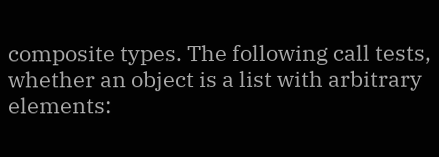composite types. The following call tests, whether an object is a list with arbitrary elements: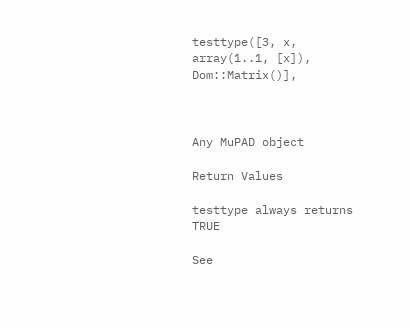testtype([3, x, array(1..1, [x]), Dom::Matrix()],



Any MuPAD object

Return Values

testtype always returns TRUE

See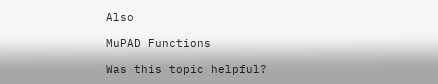Also

MuPAD Functions

Was this topic helpful?